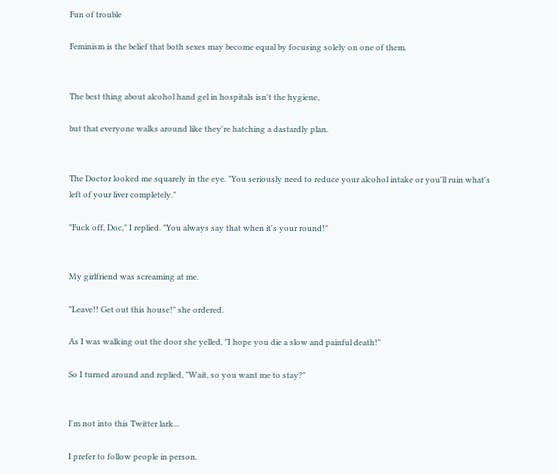Fun of trouble

Feminism is the belief that both sexes may become equal by focusing solely on one of them.


The best thing about alcohol hand gel in hospitals isn't the hygiene,

but that everyone walks around like they're hatching a dastardly plan.


The Doctor looked me squarely in the eye. "You seriously need to reduce your alcohol intake or you'll ruin what's left of your liver completely."

"Fuck off, Doc," I replied. "You always say that when it's your round!"


My girlfriend was screaming at me.

"Leave!! Get out this house!" she ordered.

As I was walking out the door she yelled, "I hope you die a slow and painful death!"

So I turned around and replied, "Wait, so you want me to stay?"


I'm not into this Twitter lark...

I prefer to follow people in person.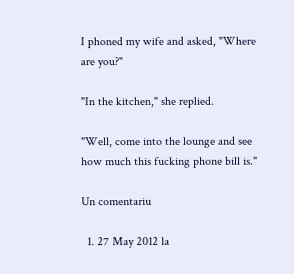I phoned my wife and asked, "Where are you?"

"In the kitchen," she replied.

"Well, come into the lounge and see how much this fucking phone bill is."

Un comentariu

  1. 27 May 2012 la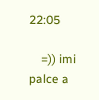22:05

    =)) imi palce a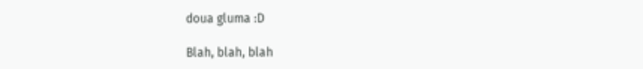doua gluma :D

Blah, blah, blah